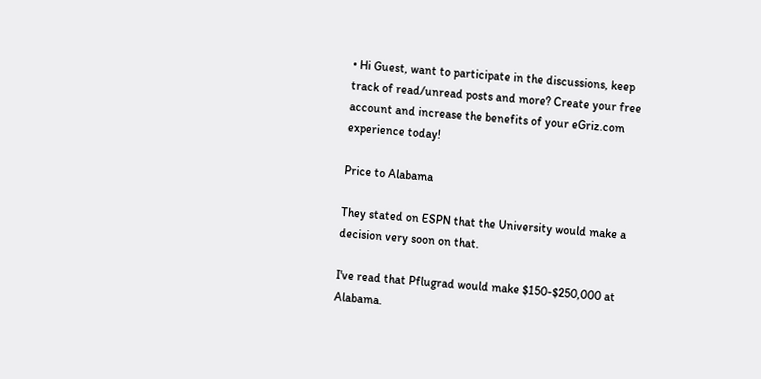• Hi Guest, want to participate in the discussions, keep track of read/unread posts and more? Create your free account and increase the benefits of your eGriz.com experience today!

Price to Alabama

They stated on ESPN that the University would make a decision very soon on that.

I've read that Pflugrad would make $150-$250,000 at Alabama.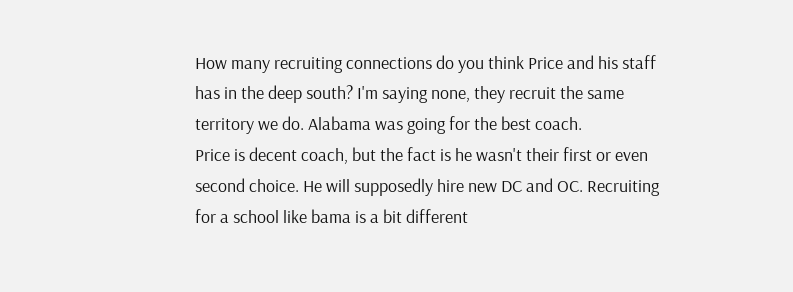How many recruiting connections do you think Price and his staff has in the deep south? I'm saying none, they recruit the same territory we do. Alabama was going for the best coach.
Price is decent coach, but the fact is he wasn't their first or even second choice. He will supposedly hire new DC and OC. Recruiting for a school like bama is a bit different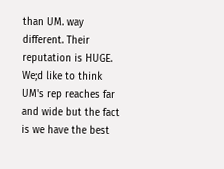than UM. way different. Their reputation is HUGE. We;d like to think UM's rep reaches far and wide but the fact is we have the best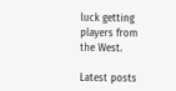luck getting players from the West.

Latest posts